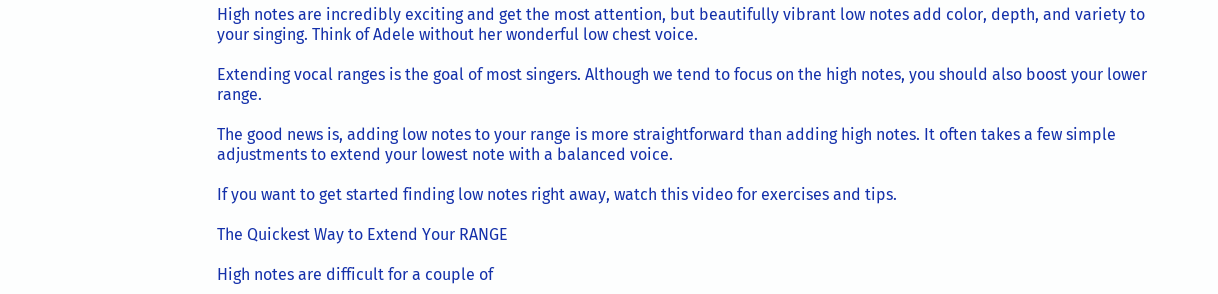High notes are incredibly exciting and get the most attention, but beautifully vibrant low notes add color, depth, and variety to your singing. Think of Adele without her wonderful low chest voice.

Extending vocal ranges is the goal of most singers. Although we tend to focus on the high notes, you should also boost your lower range.

The good news is, adding low notes to your range is more straightforward than adding high notes. It often takes a few simple adjustments to extend your lowest note with a balanced voice.

If you want to get started finding low notes right away, watch this video for exercises and tips.

The Quickest Way to Extend Your RANGE

High notes are difficult for a couple of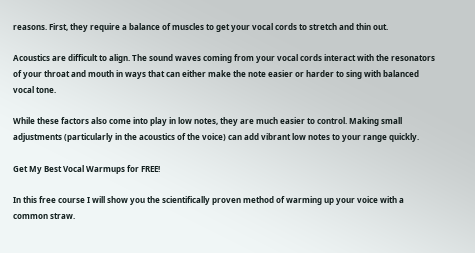reasons. First, they require a balance of muscles to get your vocal cords to stretch and thin out.

Acoustics are difficult to align. The sound waves coming from your vocal cords interact with the resonators of your throat and mouth in ways that can either make the note easier or harder to sing with balanced vocal tone.

While these factors also come into play in low notes, they are much easier to control. Making small adjustments (particularly in the acoustics of the voice) can add vibrant low notes to your range quickly.

Get My Best Vocal Warmups for FREE!

In this free course I will show you the scientifically proven method of warming up your voice with a common straw.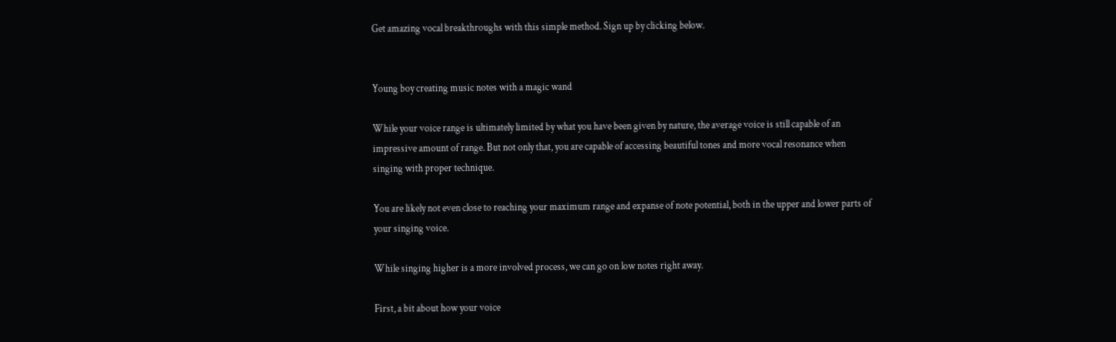Get amazing vocal breakthroughs with this simple method. Sign up by clicking below.


Young boy creating music notes with a magic wand

While your voice range is ultimately limited by what you have been given by nature, the average voice is still capable of an impressive amount of range. But not only that, you are capable of accessing beautiful tones and more vocal resonance when singing with proper technique.

You are likely not even close to reaching your maximum range and expanse of note potential, both in the upper and lower parts of your singing voice.

While singing higher is a more involved process, we can go on low notes right away.

First, a bit about how your voice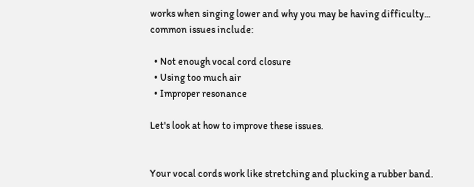works when singing lower and why you may be having difficulty... common issues include:

  • Not enough vocal cord closure
  • Using too much air
  • Improper resonance

Let's look at how to improve these issues.


Your vocal cords work like stretching and plucking a rubber band.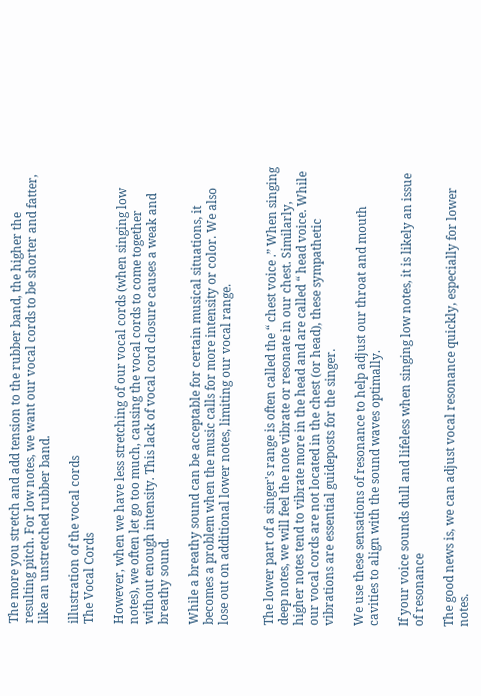The more you stretch and add tension to the rubber band, the higher the resulting pitch. For low notes, we want our vocal cords to be shorter and fatter, like an unstretched rubber band.

illustration of the vocal cords
The Vocal Cords

However, when we have less stretching of our vocal cords (when singing low notes), we often let go too much, causing the vocal cords to come together without enough intensity. This lack of vocal cord closure causes a weak and breathy sound.

While a breathy sound can be acceptable for certain musical situations, it becomes a problem when the music calls for more intensity or color. We also lose out on additional lower notes, limiting our vocal range.


The lower part of a singer's range is often called the “ chest voice .” When singing deep notes, we will feel the note vibrate or resonate in our chest. Similarly, higher notes tend to vibrate more in the head and are called “ head voice. While our vocal cords are not located in the chest (or head), these sympathetic vibrations are essential guideposts for the singer.

We use these sensations of resonance to help adjust our throat and mouth cavities to align with the sound waves optimally.

If your voice sounds dull and lifeless when singing low notes, it is likely an issue of resonance

The good news is, we can adjust vocal resonance quickly, especially for lower notes.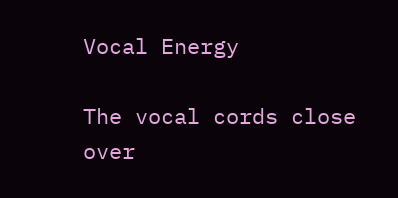Vocal Energy

The vocal cords close over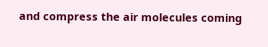and compress the air molecules coming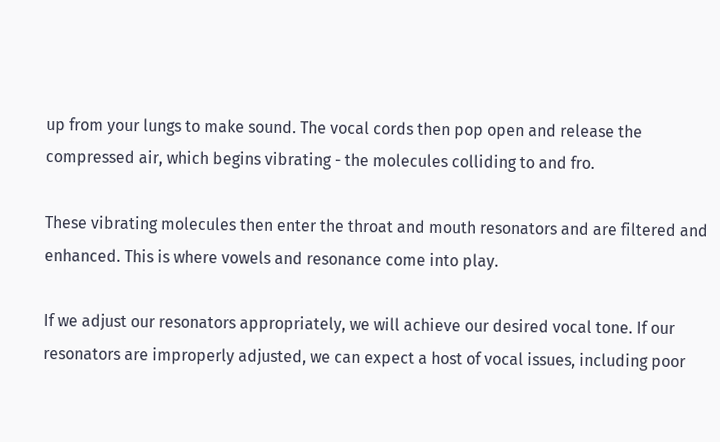up from your lungs to make sound. The vocal cords then pop open and release the compressed air, which begins vibrating - the molecules colliding to and fro.

These vibrating molecules then enter the throat and mouth resonators and are filtered and enhanced. This is where vowels and resonance come into play.

If we adjust our resonators appropriately, we will achieve our desired vocal tone. If our resonators are improperly adjusted, we can expect a host of vocal issues, including poor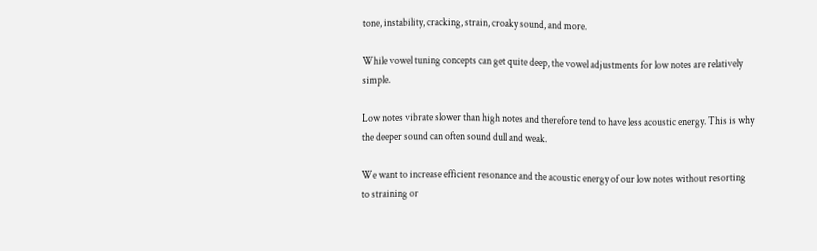tone, instability, cracking, strain, croaky sound, and more.

While vowel tuning concepts can get quite deep, the vowel adjustments for low notes are relatively simple.

Low notes vibrate slower than high notes and therefore tend to have less acoustic energy. This is why the deeper sound can often sound dull and weak.

We want to increase efficient resonance and the acoustic energy of our low notes without resorting to straining or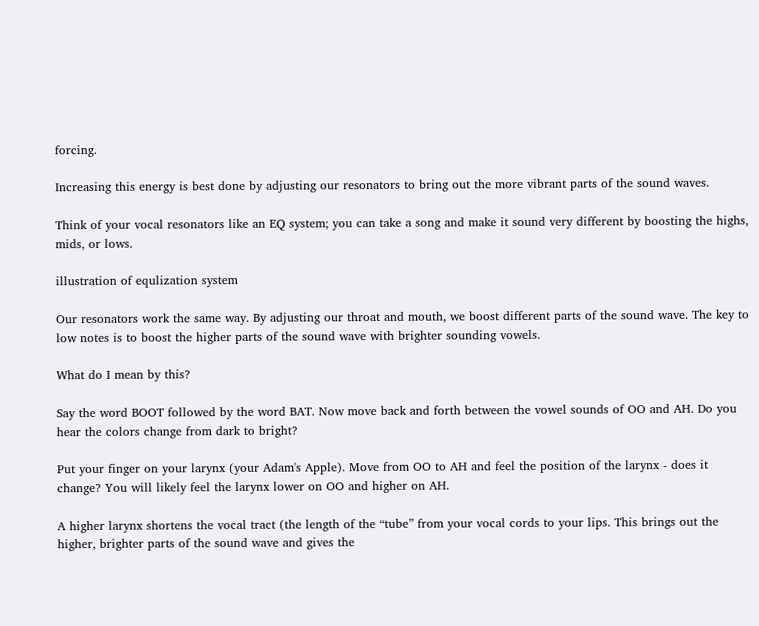forcing.

Increasing this energy is best done by adjusting our resonators to bring out the more vibrant parts of the sound waves.

Think of your vocal resonators like an EQ system; you can take a song and make it sound very different by boosting the highs, mids, or lows.

illustration of equlization system

Our resonators work the same way. By adjusting our throat and mouth, we boost different parts of the sound wave. The key to low notes is to boost the higher parts of the sound wave with brighter sounding vowels.

What do I mean by this?

Say the word BOOT followed by the word BAT. Now move back and forth between the vowel sounds of OO and AH. Do you hear the colors change from dark to bright?

Put your finger on your larynx (your Adam's Apple). Move from OO to AH and feel the position of the larynx - does it change? You will likely feel the larynx lower on OO and higher on AH.

A higher larynx shortens the vocal tract (the length of the “tube” from your vocal cords to your lips. This brings out the higher, brighter parts of the sound wave and gives the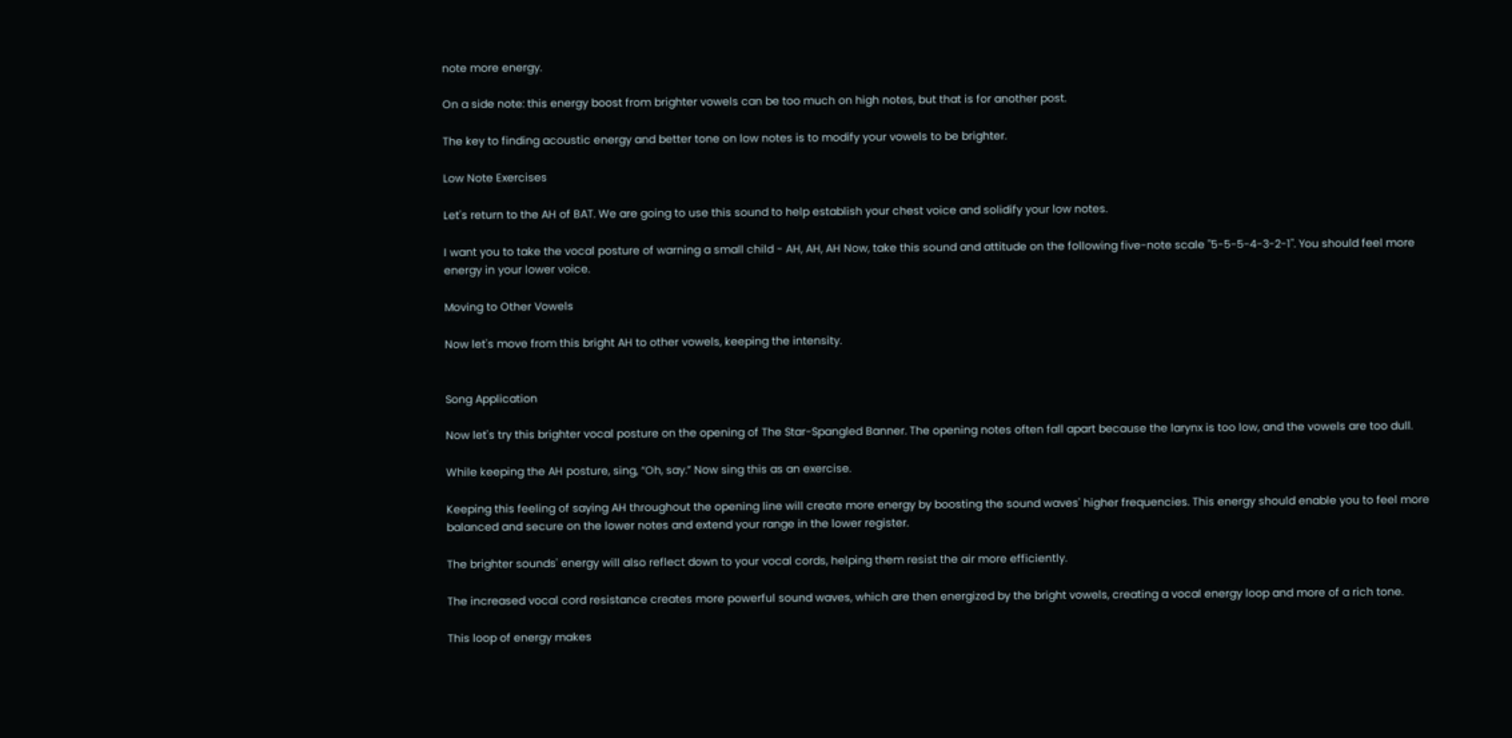note more energy.

On a side note: this energy boost from brighter vowels can be too much on high notes, but that is for another post.

The key to finding acoustic energy and better tone on low notes is to modify your vowels to be brighter.

Low Note Exercises

Let's return to the AH of BAT. We are going to use this sound to help establish your chest voice and solidify your low notes.

I want you to take the vocal posture of warning a small child - AH, AH, AH Now, take this sound and attitude on the following five-note scale "5-5-5-4-3-2-1". You should feel more energy in your lower voice.

Moving to Other Vowels

Now let's move from this bright AH to other vowels, keeping the intensity.


Song Application

Now let's try this brighter vocal posture on the opening of The Star-Spangled Banner. The opening notes often fall apart because the larynx is too low, and the vowels are too dull.

While keeping the AH posture, sing, “Oh, say.” Now sing this as an exercise.

Keeping this feeling of saying AH throughout the opening line will create more energy by boosting the sound waves' higher frequencies. This energy should enable you to feel more balanced and secure on the lower notes and extend your range in the lower register.

The brighter sounds' energy will also reflect down to your vocal cords, helping them resist the air more efficiently.

The increased vocal cord resistance creates more powerful sound waves, which are then energized by the bright vowels, creating a vocal energy loop and more of a rich tone.

This loop of energy makes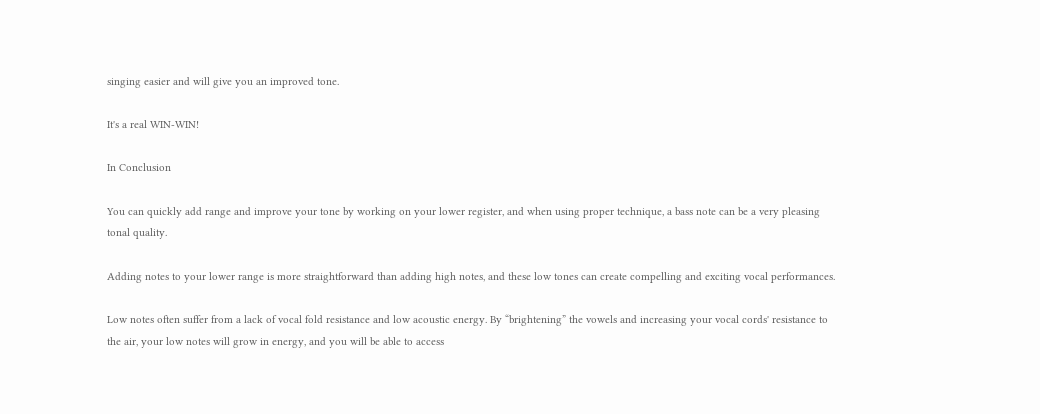singing easier and will give you an improved tone.

It's a real WIN-WIN!

In Conclusion

You can quickly add range and improve your tone by working on your lower register, and when using proper technique, a bass note can be a very pleasing tonal quality.

Adding notes to your lower range is more straightforward than adding high notes, and these low tones can create compelling and exciting vocal performances.

Low notes often suffer from a lack of vocal fold resistance and low acoustic energy. By “brightening” the vowels and increasing your vocal cords' resistance to the air, your low notes will grow in energy, and you will be able to access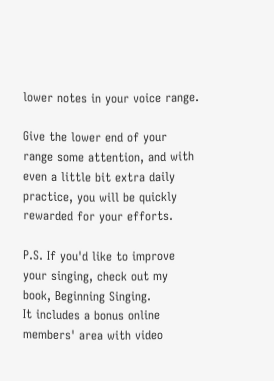lower notes in your voice range.

Give the lower end of your range some attention, and with even a little bit extra daily practice, you will be quickly rewarded for your efforts.

P.S. If you'd like to improve your singing, check out my book, Beginning Singing.
It includes a bonus online members' area with video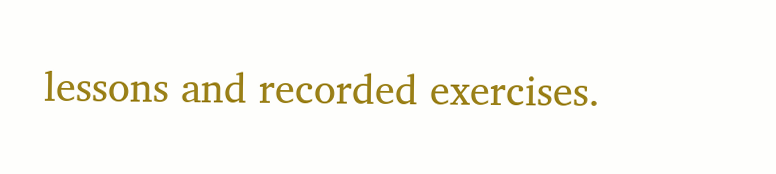lessons and recorded exercises.